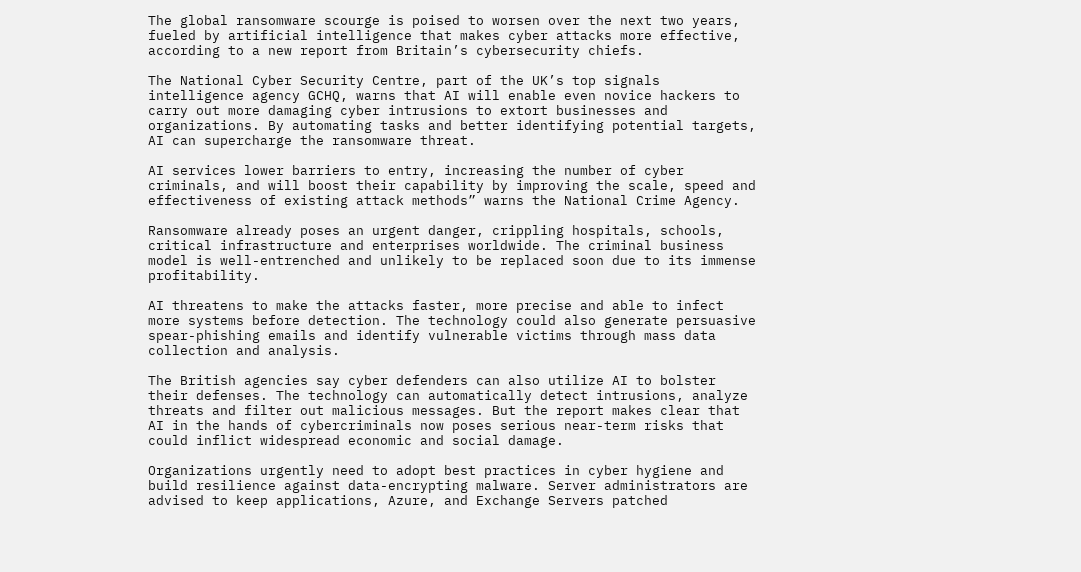The global ransomware scourge is poised to worsen over the next two years, fueled by artificial intelligence that makes cyber attacks more effective, according to a new report from Britain’s cybersecurity chiefs.

The National Cyber Security Centre, part of the UK’s top signals intelligence agency GCHQ, warns that AI will enable even novice hackers to carry out more damaging cyber intrusions to extort businesses and organizations. By automating tasks and better identifying potential targets, AI can supercharge the ransomware threat.

AI services lower barriers to entry, increasing the number of cyber criminals, and will boost their capability by improving the scale, speed and effectiveness of existing attack methods” warns the National Crime Agency.

Ransomware already poses an urgent danger, crippling hospitals, schools, critical infrastructure and enterprises worldwide. The criminal business model is well-entrenched and unlikely to be replaced soon due to its immense profitability.

AI threatens to make the attacks faster, more precise and able to infect more systems before detection. The technology could also generate persuasive spear-phishing emails and identify vulnerable victims through mass data collection and analysis.

The British agencies say cyber defenders can also utilize AI to bolster their defenses. The technology can automatically detect intrusions, analyze threats and filter out malicious messages. But the report makes clear that AI in the hands of cybercriminals now poses serious near-term risks that could inflict widespread economic and social damage.

Organizations urgently need to adopt best practices in cyber hygiene and build resilience against data-encrypting malware. Server administrators are advised to keep applications, Azure, and Exchange Servers patched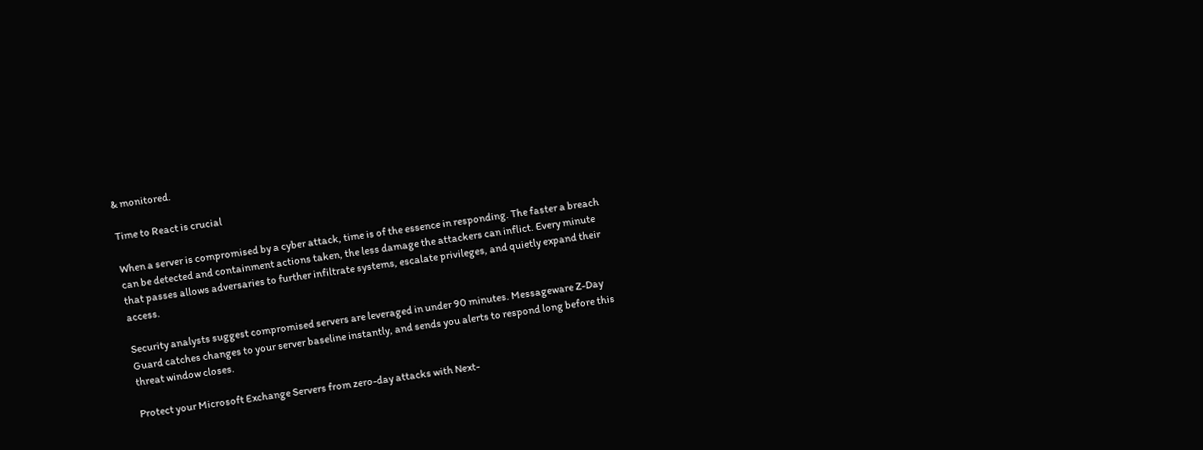& monitored.

Time to React is crucial

When a server is compromised by a cyber attack, time is of the essence in responding. The faster a breach can be detected and containment actions taken, the less damage the attackers can inflict. Every minute that passes allows adversaries to further infiltrate systems, escalate privileges, and quietly expand their access.

Security analysts suggest compromised servers are leveraged in under 90 minutes. Messageware Z-Day Guard catches changes to your server baseline instantly, and sends you alerts to respond long before this threat window closes.

Protect your Microsoft Exchange Servers from zero-day attacks with Next-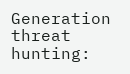Generation threat hunting: